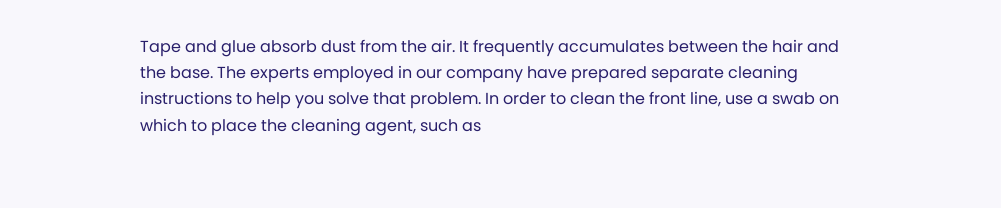Tape and glue absorb dust from the air. It frequently accumulates between the hair and the base. The experts employed in our company have prepared separate cleaning instructions to help you solve that problem. In order to clean the front line, use a swab on which to place the cleaning agent, such as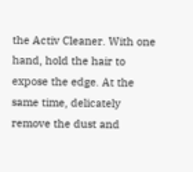the Activ Cleaner. With one hand, hold the hair to expose the edge. At the same time, delicately remove the dust and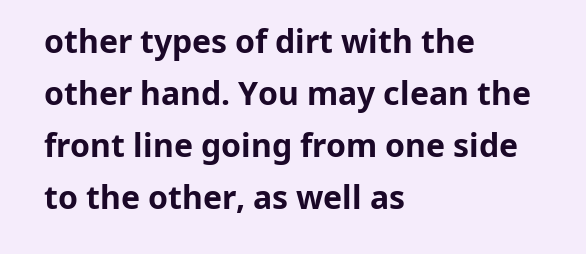other types of dirt with the other hand. You may clean the front line going from one side to the other, as well as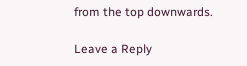from the top downwards.

Leave a Reply